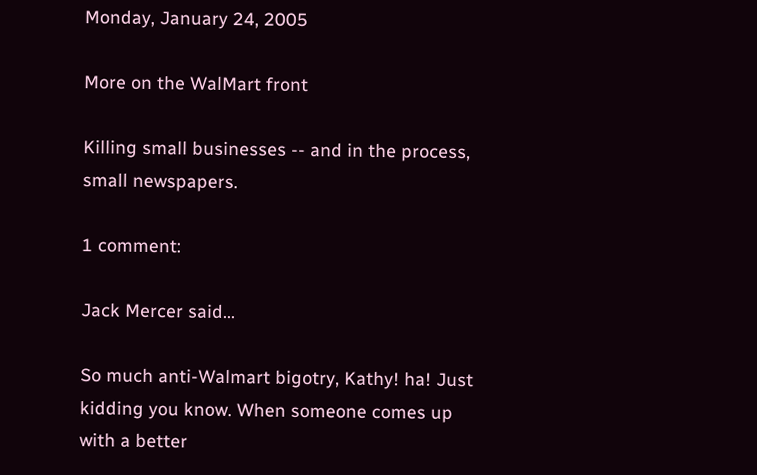Monday, January 24, 2005

More on the WalMart front

Killing small businesses -- and in the process, small newspapers.

1 comment:

Jack Mercer said...

So much anti-Walmart bigotry, Kathy! ha! Just kidding you know. When someone comes up with a better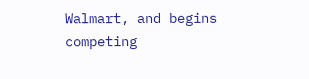Walmart, and begins competing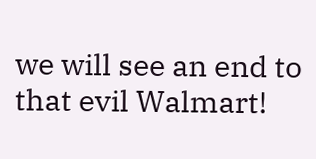we will see an end to that evil Walmart!